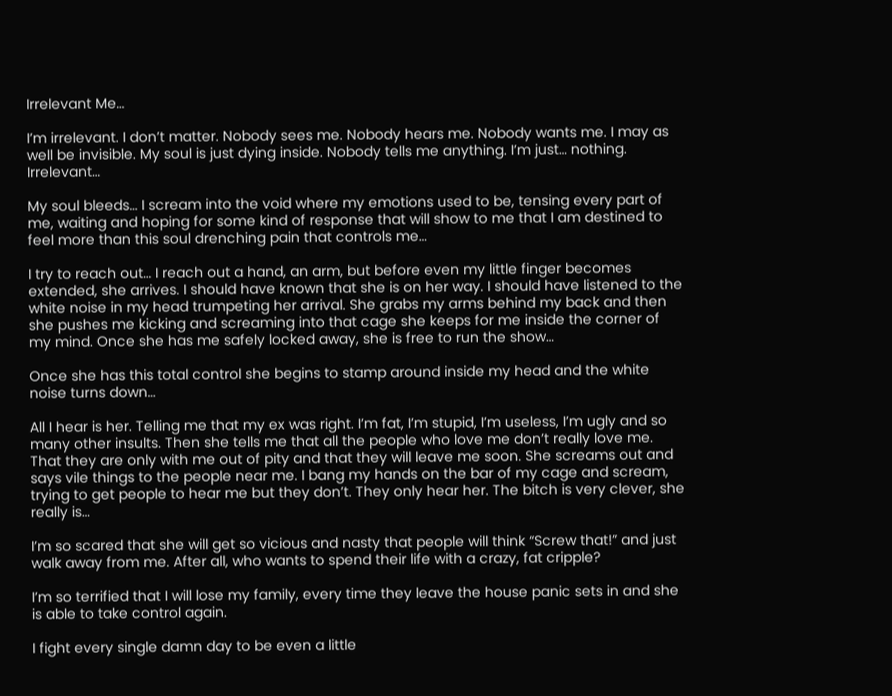Irrelevant Me…

I’m irrelevant. I don’t matter. Nobody sees me. Nobody hears me. Nobody wants me. I may as well be invisible. My soul is just dying inside. Nobody tells me anything. I’m just… nothing. Irrelevant…

My soul bleeds… I scream into the void where my emotions used to be, tensing every part of me, waiting and hoping for some kind of response that will show to me that I am destined to feel more than this soul drenching pain that controls me…

I try to reach out… I reach out a hand, an arm, but before even my little finger becomes extended, she arrives. I should have known that she is on her way. I should have listened to the white noise in my head trumpeting her arrival. She grabs my arms behind my back and then she pushes me kicking and screaming into that cage she keeps for me inside the corner of my mind. Once she has me safely locked away, she is free to run the show…

Once she has this total control she begins to stamp around inside my head and the white noise turns down…

All I hear is her. Telling me that my ex was right. I’m fat, I’m stupid, I’m useless, I’m ugly and so many other insults. Then she tells me that all the people who love me don’t really love me. That they are only with me out of pity and that they will leave me soon. She screams out and says vile things to the people near me. I bang my hands on the bar of my cage and scream, trying to get people to hear me but they don’t. They only hear her. The bitch is very clever, she really is…

I’m so scared that she will get so vicious and nasty that people will think “Screw that!” and just walk away from me. After all, who wants to spend their life with a crazy, fat cripple?

I’m so terrified that I will lose my family, every time they leave the house panic sets in and she is able to take control again.

I fight every single damn day to be even a little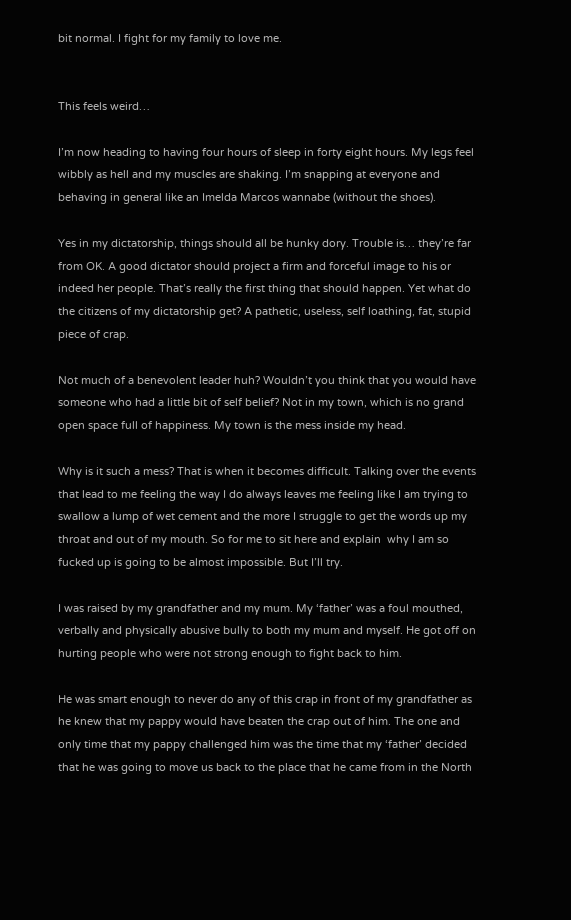bit normal. I fight for my family to love me.


This feels weird…

I’m now heading to having four hours of sleep in forty eight hours. My legs feel wibbly as hell and my muscles are shaking. I’m snapping at everyone and behaving in general like an Imelda Marcos wannabe (without the shoes).

Yes in my dictatorship, things should all be hunky dory. Trouble is… they’re far from OK. A good dictator should project a firm and forceful image to his or indeed her people. That’s really the first thing that should happen. Yet what do the citizens of my dictatorship get? A pathetic, useless, self loathing, fat, stupid piece of crap.

Not much of a benevolent leader huh? Wouldn’t you think that you would have someone who had a little bit of self belief? Not in my town, which is no grand open space full of happiness. My town is the mess inside my head.

Why is it such a mess? That is when it becomes difficult. Talking over the events that lead to me feeling the way I do always leaves me feeling like I am trying to swallow a lump of wet cement and the more I struggle to get the words up my throat and out of my mouth. So for me to sit here and explain  why I am so fucked up is going to be almost impossible. But I’ll try.

I was raised by my grandfather and my mum. My ‘father’ was a foul mouthed, verbally and physically abusive bully to both my mum and myself. He got off on hurting people who were not strong enough to fight back to him.

He was smart enough to never do any of this crap in front of my grandfather as he knew that my pappy would have beaten the crap out of him. The one and only time that my pappy challenged him was the time that my ‘father’ decided that he was going to move us back to the place that he came from in the North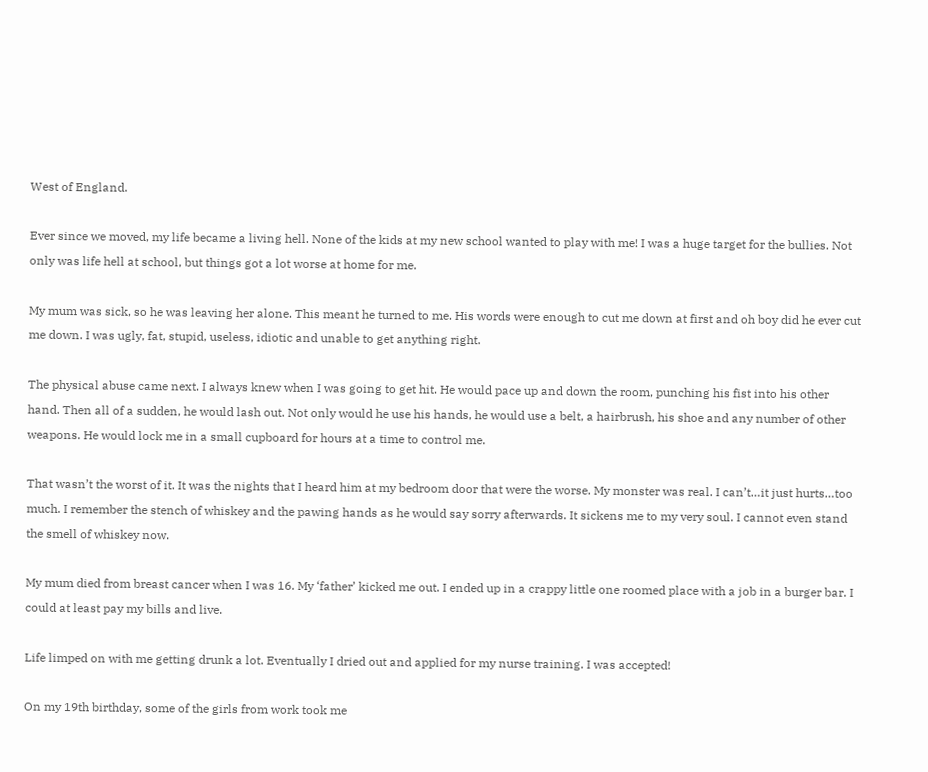West of England.

Ever since we moved, my life became a living hell. None of the kids at my new school wanted to play with me! I was a huge target for the bullies. Not only was life hell at school, but things got a lot worse at home for me.

My mum was sick, so he was leaving her alone. This meant he turned to me. His words were enough to cut me down at first and oh boy did he ever cut me down. I was ugly, fat, stupid, useless, idiotic and unable to get anything right.

The physical abuse came next. I always knew when I was going to get hit. He would pace up and down the room, punching his fist into his other hand. Then all of a sudden, he would lash out. Not only would he use his hands, he would use a belt, a hairbrush, his shoe and any number of other weapons. He would lock me in a small cupboard for hours at a time to control me.

That wasn’t the worst of it. It was the nights that I heard him at my bedroom door that were the worse. My monster was real. I can’t…it just hurts…too much. I remember the stench of whiskey and the pawing hands as he would say sorry afterwards. It sickens me to my very soul. I cannot even stand the smell of whiskey now.

My mum died from breast cancer when I was 16. My ‘father’ kicked me out. I ended up in a crappy little one roomed place with a job in a burger bar. I could at least pay my bills and live.

Life limped on with me getting drunk a lot. Eventually I dried out and applied for my nurse training. I was accepted!

On my 19th birthday, some of the girls from work took me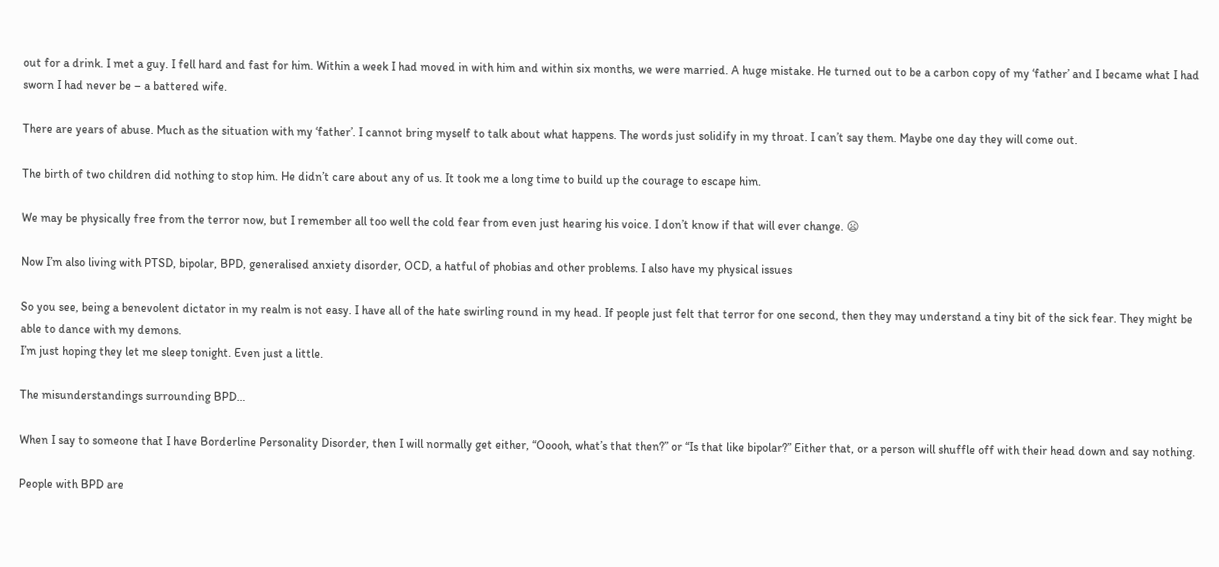out for a drink. I met a guy. I fell hard and fast for him. Within a week I had moved in with him and within six months, we were married. A huge mistake. He turned out to be a carbon copy of my ‘father’ and I became what I had sworn I had never be – a battered wife.

There are years of abuse. Much as the situation with my ‘father’. I cannot bring myself to talk about what happens. The words just solidify in my throat. I can’t say them. Maybe one day they will come out.

The birth of two children did nothing to stop him. He didn’t care about any of us. It took me a long time to build up the courage to escape him.

We may be physically free from the terror now, but I remember all too well the cold fear from even just hearing his voice. I don’t know if that will ever change. 😦

Now I’m also living with PTSD, bipolar, BPD, generalised anxiety disorder, OCD, a hatful of phobias and other problems. I also have my physical issues

So you see, being a benevolent dictator in my realm is not easy. I have all of the hate swirling round in my head. If people just felt that terror for one second, then they may understand a tiny bit of the sick fear. They might be able to dance with my demons.
I’m just hoping they let me sleep tonight. Even just a little.

The misunderstandings surrounding BPD…

When I say to someone that I have Borderline Personality Disorder, then I will normally get either, “Ooooh, what’s that then?” or “Is that like bipolar?” Either that, or a person will shuffle off with their head down and say nothing.

People with BPD are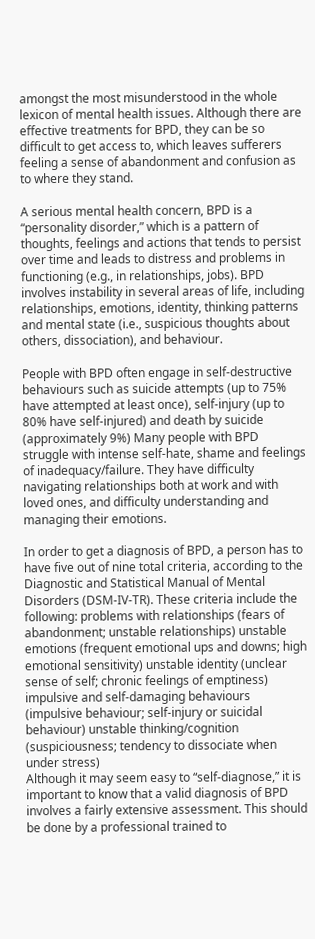amongst the most misunderstood in the whole lexicon of mental health issues. Although there are effective treatments for BPD, they can be so difficult to get access to, which leaves sufferers feeling a sense of abandonment and confusion as to where they stand.

A serious mental health concern, BPD is a “personality disorder,” which is a pattern of thoughts, feelings and actions that tends to persist over time and leads to distress and problems in functioning (e.g., in relationships, jobs). BPD involves instability in several areas of life, including relationships, emotions, identity, thinking patterns and mental state (i.e., suspicious thoughts about others, dissociation), and behaviour.

People with BPD often engage in self-destructive behaviours such as suicide attempts (up to 75% have attempted at least once), self-injury (up to 80% have self-injured) and death by suicide (approximately 9%) Many people with BPD struggle with intense self-hate, shame and feelings of inadequacy/failure. They have difficulty navigating relationships both at work and with loved ones, and difficulty understanding and managing their emotions.

In order to get a diagnosis of BPD, a person has to have five out of nine total criteria, according to the Diagnostic and Statistical Manual of Mental Disorders (DSM-IV-TR). These criteria include the following: problems with relationships (fears of abandonment; unstable relationships) unstable emotions (frequent emotional ups and downs; high emotional sensitivity) unstable identity (unclear sense of self; chronic feelings of emptiness) impulsive and self-damaging behaviours (impulsive behaviour; self-injury or suicidal behaviour) unstable thinking/cognition (suspiciousness; tendency to dissociate when under stress)
Although it may seem easy to “self-diagnose,” it is important to know that a valid diagnosis of BPD involves a fairly extensive assessment. This should be done by a professional trained to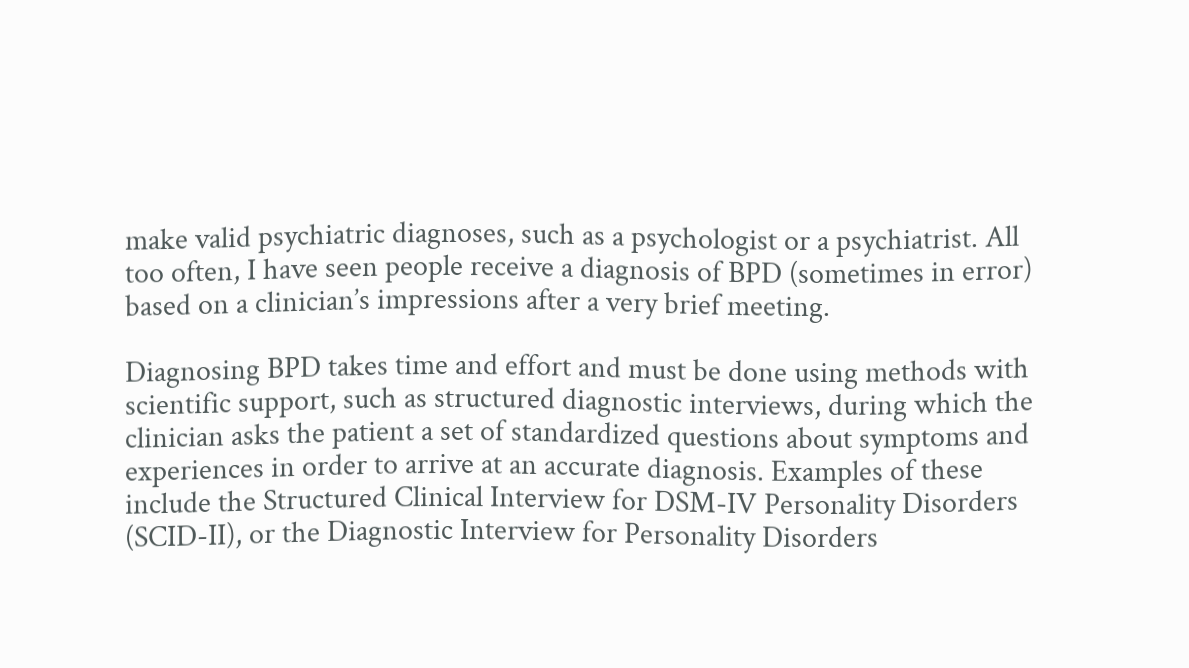make valid psychiatric diagnoses, such as a psychologist or a psychiatrist. All too often, I have seen people receive a diagnosis of BPD (sometimes in error) based on a clinician’s impressions after a very brief meeting.

Diagnosing BPD takes time and effort and must be done using methods with scientific support, such as structured diagnostic interviews, during which the clinician asks the patient a set of standardized questions about symptoms and experiences in order to arrive at an accurate diagnosis. Examples of these include the Structured Clinical Interview for DSM-IV Personality Disorders (SCID-II), or the Diagnostic Interview for Personality Disorders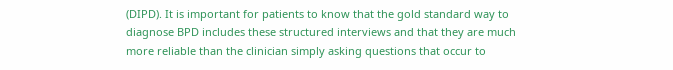(DIPD). It is important for patients to know that the gold standard way to diagnose BPD includes these structured interviews and that they are much more reliable than the clinician simply asking questions that occur to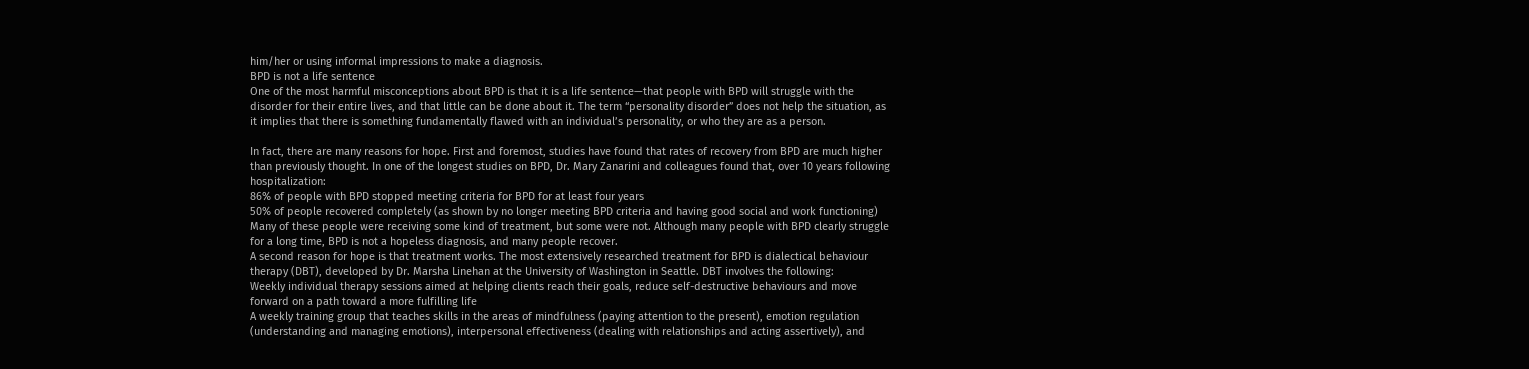him/her or using informal impressions to make a diagnosis.
BPD is not a life sentence
One of the most harmful misconceptions about BPD is that it is a life sentence—that people with BPD will struggle with the disorder for their entire lives, and that little can be done about it. The term “personality disorder” does not help the situation, as it implies that there is something fundamentally flawed with an individual’s personality, or who they are as a person.

In fact, there are many reasons for hope. First and foremost, studies have found that rates of recovery from BPD are much higher than previously thought. In one of the longest studies on BPD, Dr. Mary Zanarini and colleagues found that, over 10 years following hospitalization:
86% of people with BPD stopped meeting criteria for BPD for at least four years
50% of people recovered completely (as shown by no longer meeting BPD criteria and having good social and work functioning)
Many of these people were receiving some kind of treatment, but some were not. Although many people with BPD clearly struggle for a long time, BPD is not a hopeless diagnosis, and many people recover.
A second reason for hope is that treatment works. The most extensively researched treatment for BPD is dialectical behaviour therapy (DBT), developed by Dr. Marsha Linehan at the University of Washington in Seattle. DBT involves the following:
Weekly individual therapy sessions aimed at helping clients reach their goals, reduce self-destructive behaviours and move forward on a path toward a more fulfilling life
A weekly training group that teaches skills in the areas of mindfulness (paying attention to the present), emotion regulation (understanding and managing emotions), interpersonal effectiveness (dealing with relationships and acting assertively), and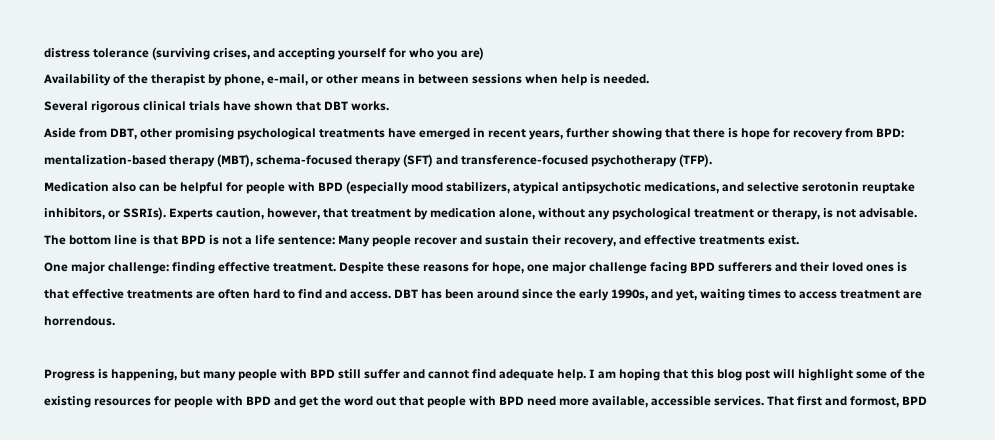distress tolerance (surviving crises, and accepting yourself for who you are)
Availability of the therapist by phone, e-mail, or other means in between sessions when help is needed.
Several rigorous clinical trials have shown that DBT works.
Aside from DBT, other promising psychological treatments have emerged in recent years, further showing that there is hope for recovery from BPD: mentalization-based therapy (MBT), schema-focused therapy (SFT) and transference-focused psychotherapy (TFP).
Medication also can be helpful for people with BPD (especially mood stabilizers, atypical antipsychotic medications, and selective serotonin reuptake inhibitors, or SSRIs). Experts caution, however, that treatment by medication alone, without any psychological treatment or therapy, is not advisable.
The bottom line is that BPD is not a life sentence: Many people recover and sustain their recovery, and effective treatments exist.
One major challenge: finding effective treatment. Despite these reasons for hope, one major challenge facing BPD sufferers and their loved ones is that effective treatments are often hard to find and access. DBT has been around since the early 1990s, and yet, waiting times to access treatment are horrendous.

Progress is happening, but many people with BPD still suffer and cannot find adequate help. I am hoping that this blog post will highlight some of the existing resources for people with BPD and get the word out that people with BPD need more available, accessible services. That first and formost, BPD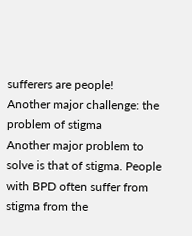sufferers are people!
Another major challenge: the problem of stigma
Another major problem to solve is that of stigma. People with BPD often suffer from stigma from the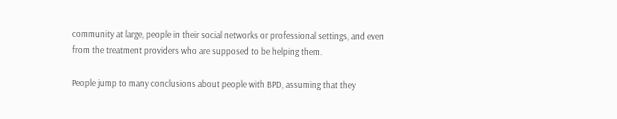community at large, people in their social networks or professional settings, and even from the treatment providers who are supposed to be helping them.

People jump to many conclusions about people with BPD, assuming that they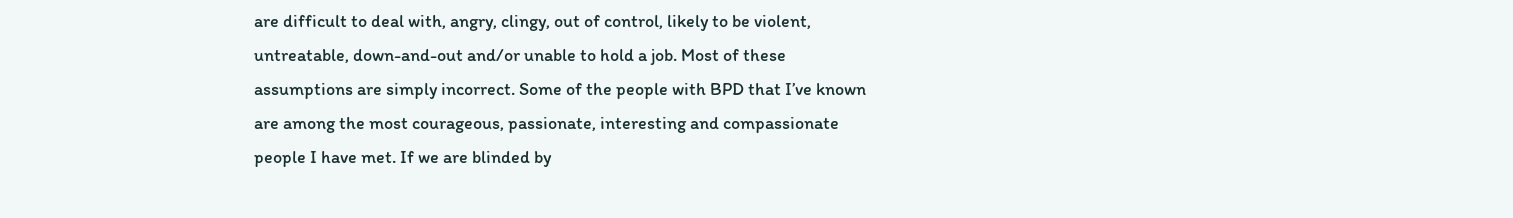are difficult to deal with, angry, clingy, out of control, likely to be violent, untreatable, down-and-out and/or unable to hold a job. Most of these assumptions are simply incorrect. Some of the people with BPD that I’ve known are among the most courageous, passionate, interesting and compassionate people I have met. If we are blinded by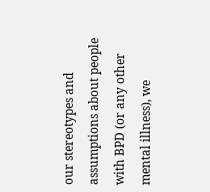our stereotypes and assumptions about people with BPD (or any other mental illness), we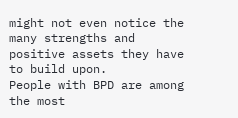might not even notice the many strengths and positive assets they have to build upon.
People with BPD are among the most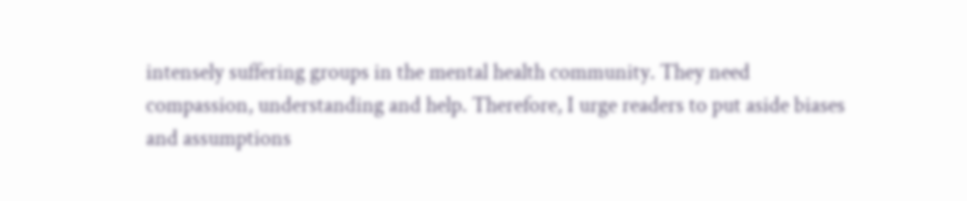intensely suffering groups in the mental health community. They need compassion, understanding and help. Therefore, I urge readers to put aside biases and assumptions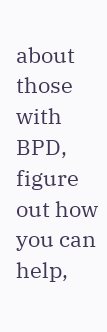about those with BPD, figure out how you can help,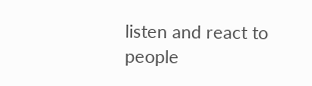listen and react to people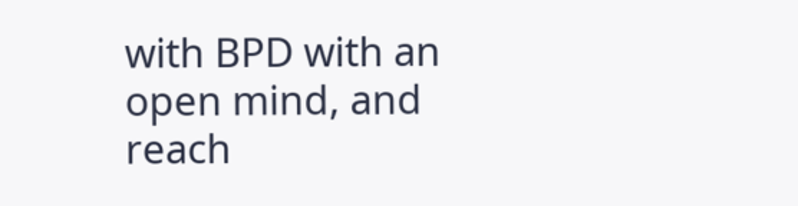with BPD with an open mind, and reach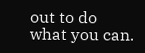out to do what you can.